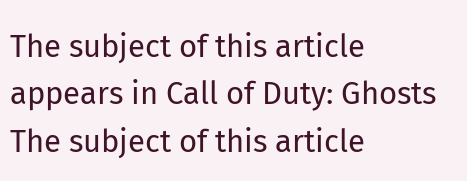The subject of this article appears in Call of Duty: Ghosts The subject of this article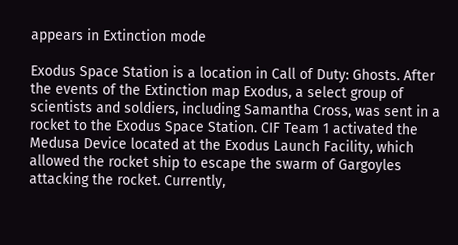appears in Extinction mode

Exodus Space Station is a location in Call of Duty: Ghosts. After the events of the Extinction map Exodus, a select group of scientists and soldiers, including Samantha Cross, was sent in a rocket to the Exodus Space Station. CIF Team 1 activated the Medusa Device located at the Exodus Launch Facility, which allowed the rocket ship to escape the swarm of Gargoyles attacking the rocket. Currently,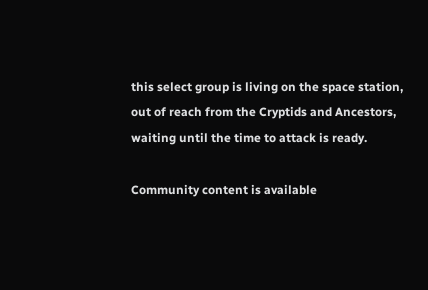this select group is living on the space station, out of reach from the Cryptids and Ancestors, waiting until the time to attack is ready.

Community content is available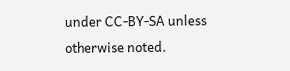under CC-BY-SA unless otherwise noted.